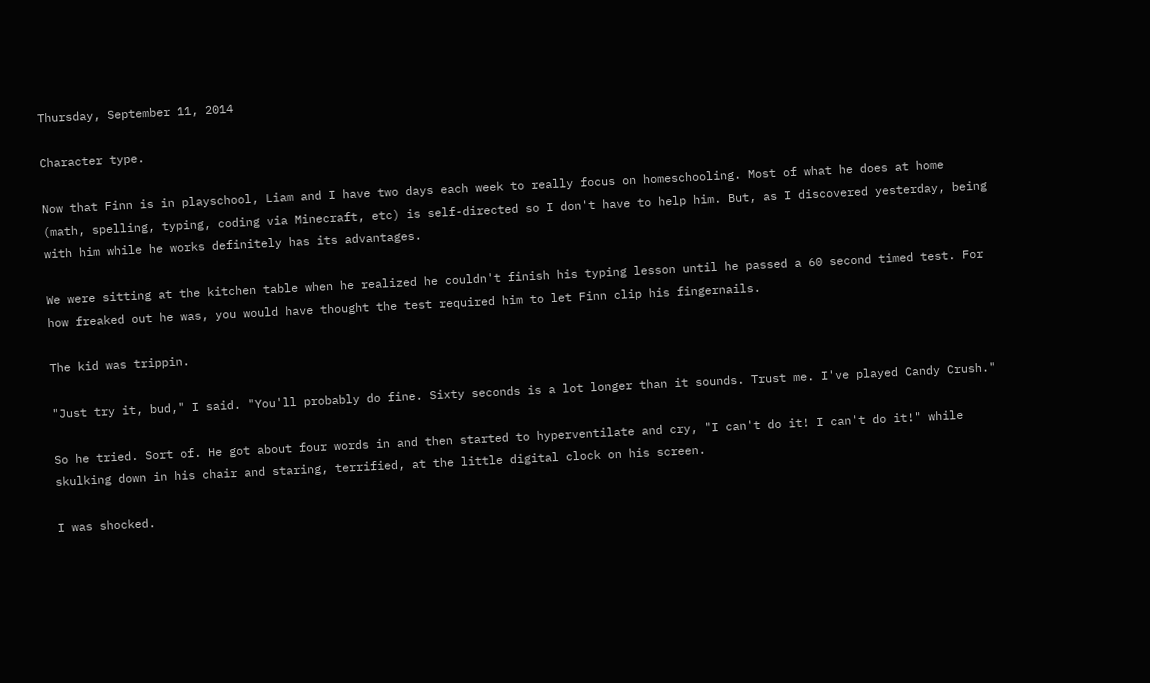Thursday, September 11, 2014

Character type.

Now that Finn is in playschool, Liam and I have two days each week to really focus on homeschooling. Most of what he does at home (math, spelling, typing, coding via Minecraft, etc) is self-directed so I don't have to help him. But, as I discovered yesterday, being with him while he works definitely has its advantages.

We were sitting at the kitchen table when he realized he couldn't finish his typing lesson until he passed a 60 second timed test. For how freaked out he was, you would have thought the test required him to let Finn clip his fingernails.

The kid was trippin.

"Just try it, bud," I said. "You'll probably do fine. Sixty seconds is a lot longer than it sounds. Trust me. I've played Candy Crush."

So he tried. Sort of. He got about four words in and then started to hyperventilate and cry, "I can't do it! I can't do it!" while skulking down in his chair and staring, terrified, at the little digital clock on his screen.

I was shocked.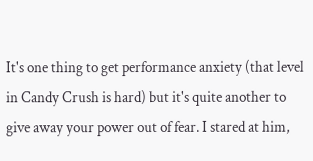It's one thing to get performance anxiety (that level in Candy Crush is hard) but it's quite another to give away your power out of fear. I stared at him,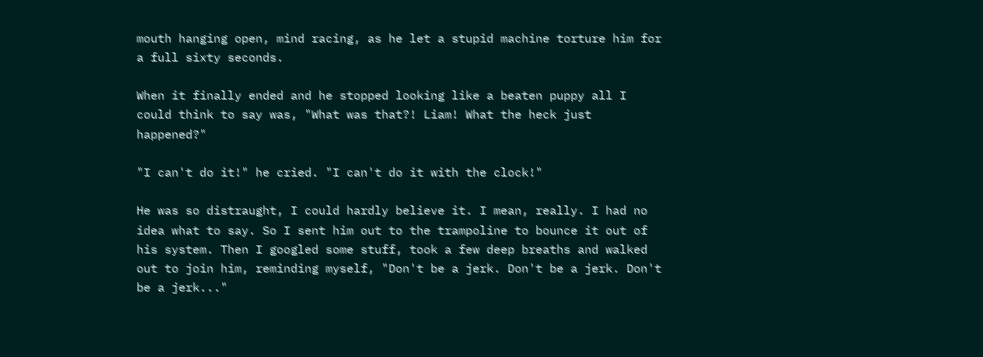mouth hanging open, mind racing, as he let a stupid machine torture him for a full sixty seconds.

When it finally ended and he stopped looking like a beaten puppy all I could think to say was, "What was that?! Liam! What the heck just happened?"

"I can't do it!" he cried. "I can't do it with the clock!"

He was so distraught, I could hardly believe it. I mean, really. I had no idea what to say. So I sent him out to the trampoline to bounce it out of his system. Then I googled some stuff, took a few deep breaths and walked out to join him, reminding myself, "Don't be a jerk. Don't be a jerk. Don't be a jerk..."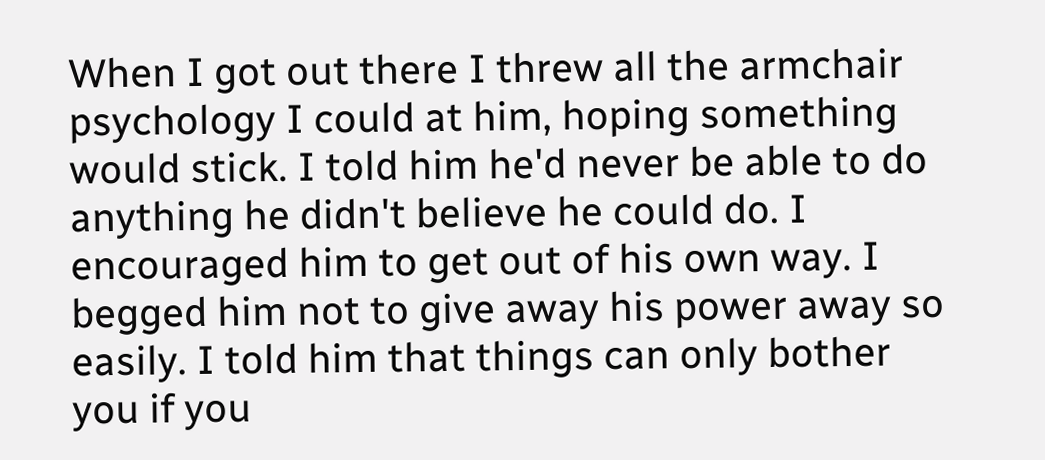When I got out there I threw all the armchair psychology I could at him, hoping something would stick. I told him he'd never be able to do anything he didn't believe he could do. I encouraged him to get out of his own way. I begged him not to give away his power away so easily. I told him that things can only bother you if you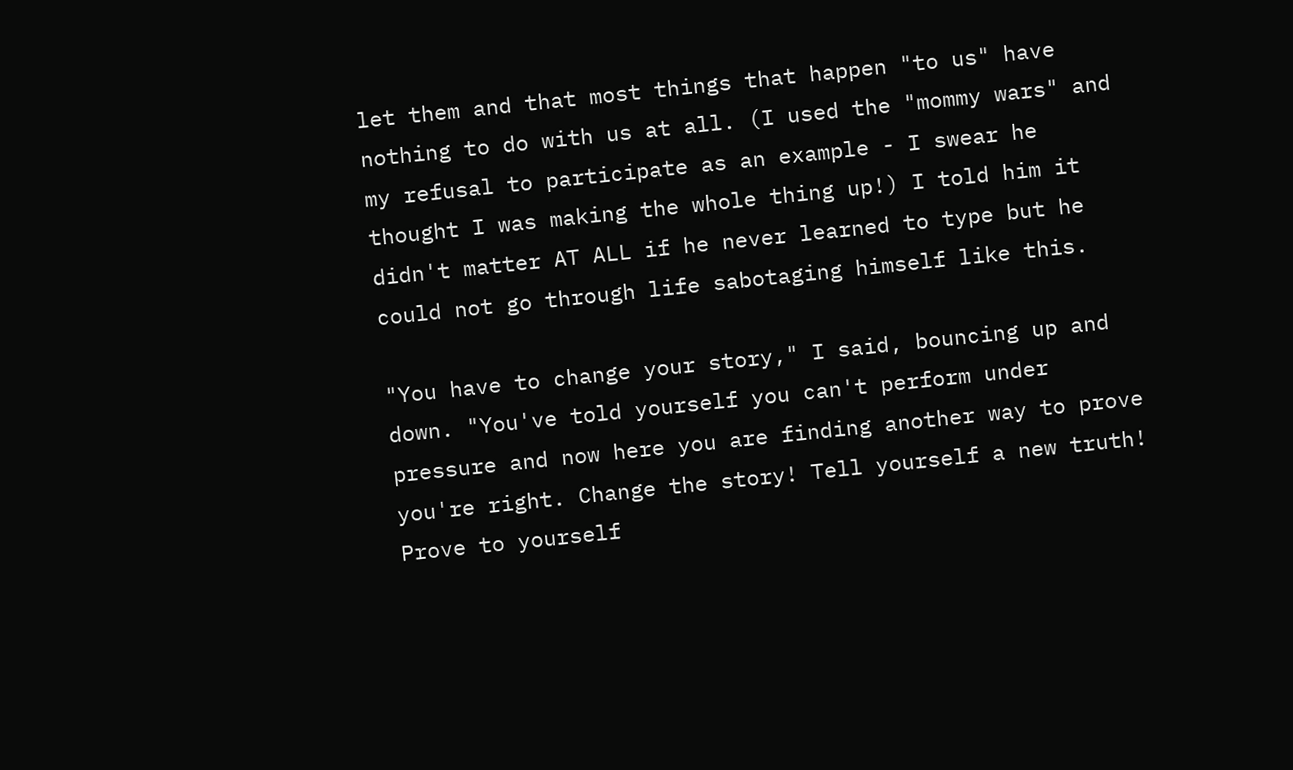let them and that most things that happen "to us" have nothing to do with us at all. (I used the "mommy wars" and my refusal to participate as an example - I swear he thought I was making the whole thing up!) I told him it didn't matter AT ALL if he never learned to type but he could not go through life sabotaging himself like this.

"You have to change your story," I said, bouncing up and down. "You've told yourself you can't perform under pressure and now here you are finding another way to prove you're right. Change the story! Tell yourself a new truth! Prove to yourself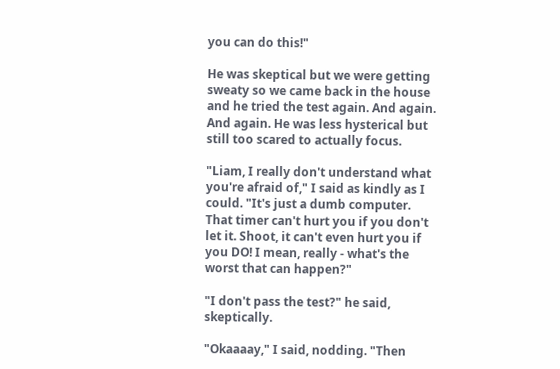you can do this!"

He was skeptical but we were getting sweaty so we came back in the house and he tried the test again. And again. And again. He was less hysterical but still too scared to actually focus.

"Liam, I really don't understand what you're afraid of," I said as kindly as I could. "It's just a dumb computer. That timer can't hurt you if you don't let it. Shoot, it can't even hurt you if you DO! I mean, really - what's the worst that can happen?"

"I don't pass the test?" he said, skeptically.

"Okaaaay," I said, nodding. "Then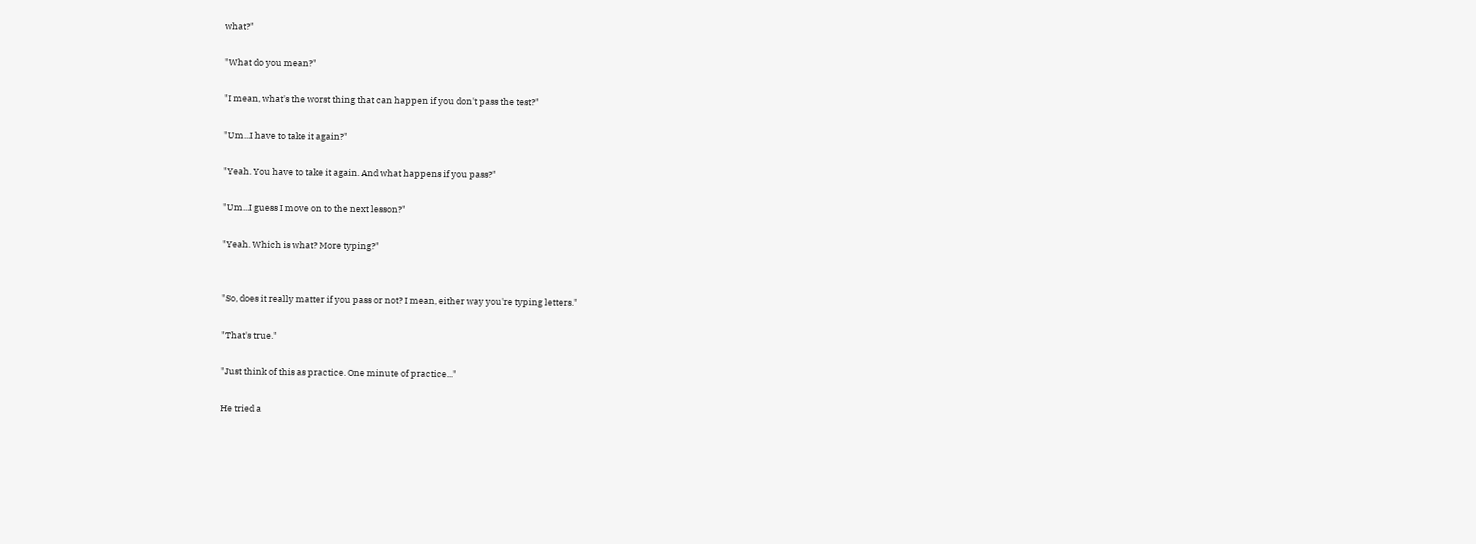what?"

"What do you mean?"

"I mean, what's the worst thing that can happen if you don't pass the test?"

"Um...I have to take it again?"

"Yeah. You have to take it again. And what happens if you pass?"

"Um...I guess I move on to the next lesson?"

"Yeah. Which is what? More typing?"


"So, does it really matter if you pass or not? I mean, either way you're typing letters."

"That's true."

"Just think of this as practice. One minute of practice..."

He tried a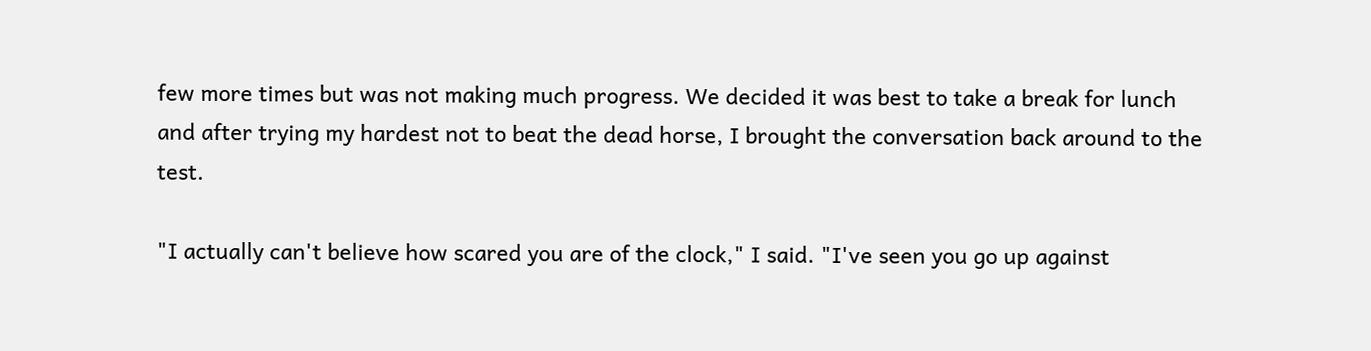few more times but was not making much progress. We decided it was best to take a break for lunch and after trying my hardest not to beat the dead horse, I brought the conversation back around to the test.

"I actually can't believe how scared you are of the clock," I said. "I've seen you go up against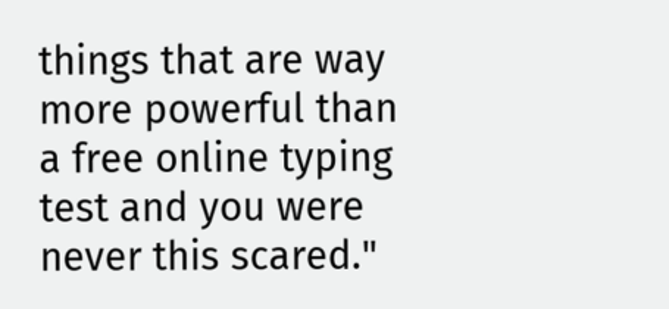things that are way more powerful than a free online typing test and you were never this scared."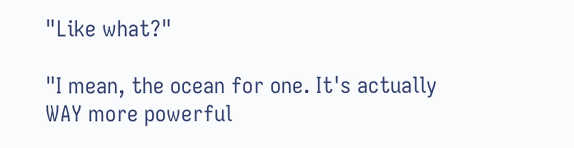"Like what?"

"I mean, the ocean for one. It's actually WAY more powerful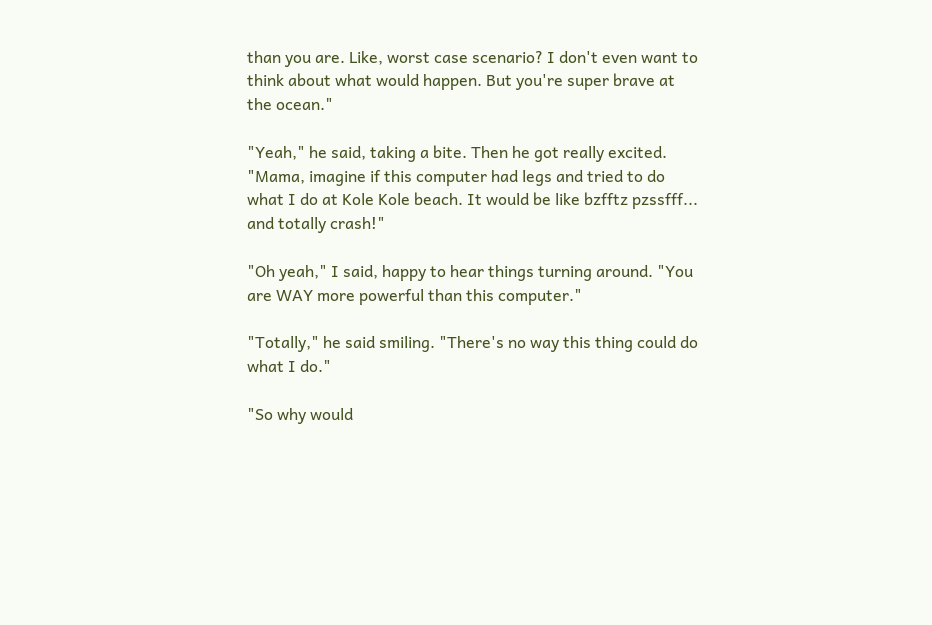than you are. Like, worst case scenario? I don't even want to think about what would happen. But you're super brave at the ocean."

"Yeah," he said, taking a bite. Then he got really excited. "Mama, imagine if this computer had legs and tried to do what I do at Kole Kole beach. It would be like bzfftz pzssfff... and totally crash!"

"Oh yeah," I said, happy to hear things turning around. "You are WAY more powerful than this computer."

"Totally," he said smiling. "There's no way this thing could do what I do."

"So why would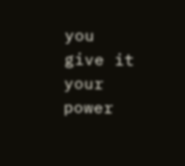you give it your power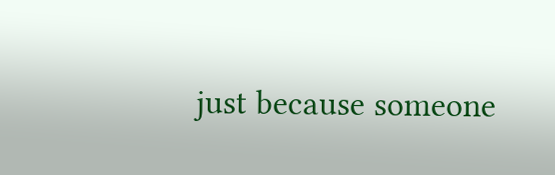just because someone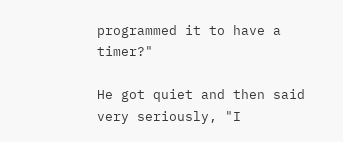programmed it to have a timer?"

He got quiet and then said very seriously, "I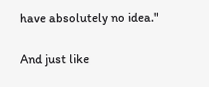have absolutely no idea."

And just like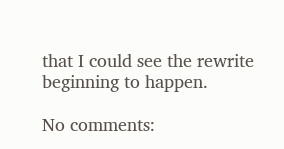that I could see the rewrite beginning to happen.

No comments: